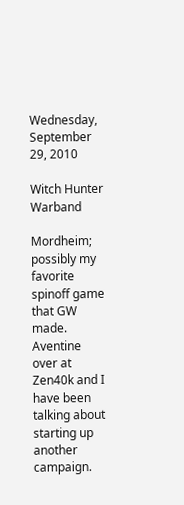Wednesday, September 29, 2010

Witch Hunter Warband

Mordheim; possibly my favorite spinoff game that GW made. Aventine over at Zen40k and I have been talking about starting up another campaign.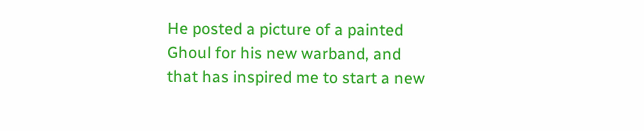He posted a picture of a painted Ghoul for his new warband, and that has inspired me to start a new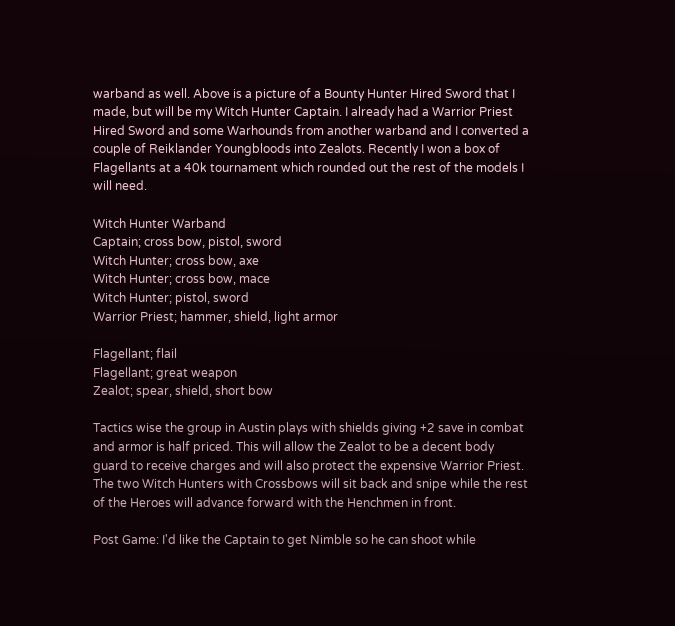warband as well. Above is a picture of a Bounty Hunter Hired Sword that I made, but will be my Witch Hunter Captain. I already had a Warrior Priest Hired Sword and some Warhounds from another warband and I converted a couple of Reiklander Youngbloods into Zealots. Recently I won a box of Flagellants at a 40k tournament which rounded out the rest of the models I will need.

Witch Hunter Warband
Captain; cross bow, pistol, sword
Witch Hunter; cross bow, axe
Witch Hunter; cross bow, mace
Witch Hunter; pistol, sword
Warrior Priest; hammer, shield, light armor

Flagellant; flail
Flagellant; great weapon
Zealot; spear, shield, short bow

Tactics wise the group in Austin plays with shields giving +2 save in combat and armor is half priced. This will allow the Zealot to be a decent body guard to receive charges and will also protect the expensive Warrior Priest. The two Witch Hunters with Crossbows will sit back and snipe while the rest of the Heroes will advance forward with the Henchmen in front.

Post Game: I'd like the Captain to get Nimble so he can shoot while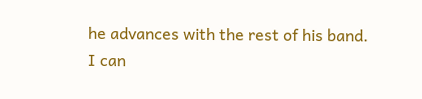he advances with the rest of his band. I can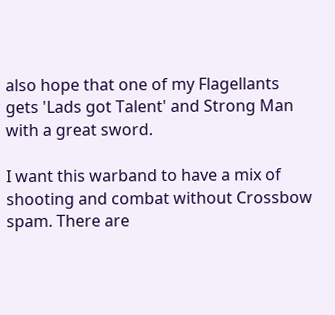also hope that one of my Flagellants gets 'Lads got Talent' and Strong Man with a great sword.

I want this warband to have a mix of shooting and combat without Crossbow spam. There are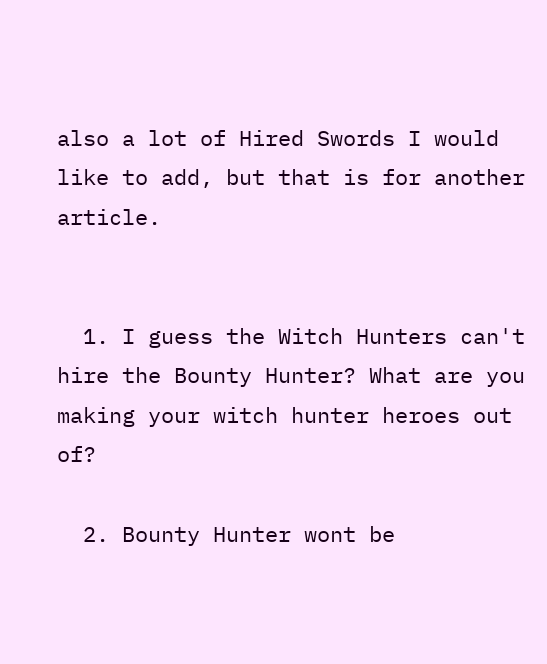also a lot of Hired Swords I would like to add, but that is for another article.


  1. I guess the Witch Hunters can't hire the Bounty Hunter? What are you making your witch hunter heroes out of?

  2. Bounty Hunter wont be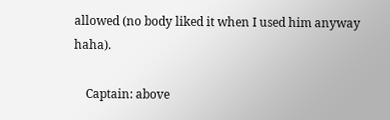allowed (no body liked it when I used him anyway haha).

    Captain: above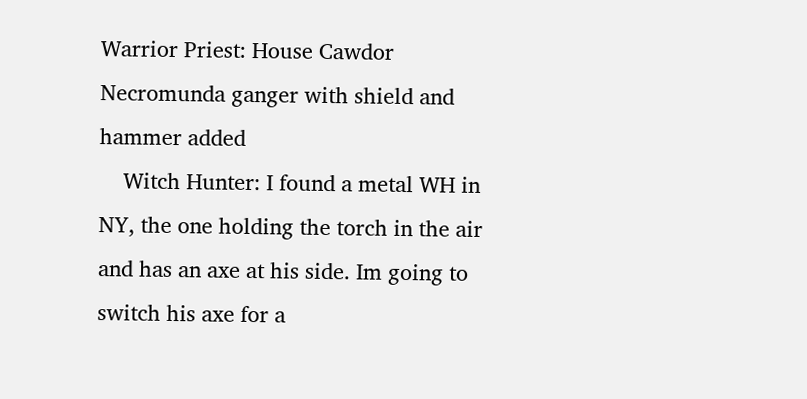Warrior Priest: House Cawdor Necromunda ganger with shield and hammer added
    Witch Hunter: I found a metal WH in NY, the one holding the torch in the air and has an axe at his side. Im going to switch his axe for a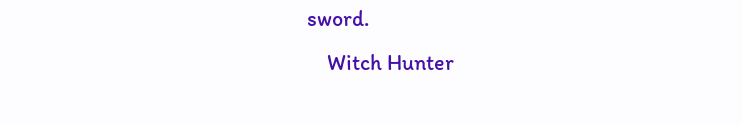sword.
    Witch Hunter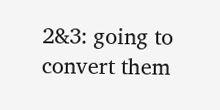2&3: going to convert them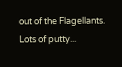out of the Flagellants. Lots of putty...